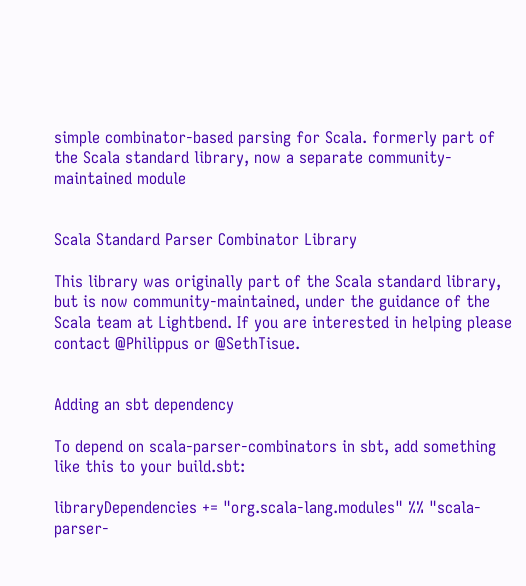simple combinator-based parsing for Scala. formerly part of the Scala standard library, now a separate community-maintained module


Scala Standard Parser Combinator Library

This library was originally part of the Scala standard library, but is now community-maintained, under the guidance of the Scala team at Lightbend. If you are interested in helping please contact @Philippus or @SethTisue.


Adding an sbt dependency

To depend on scala-parser-combinators in sbt, add something like this to your build.sbt:

libraryDependencies += "org.scala-lang.modules" %% "scala-parser-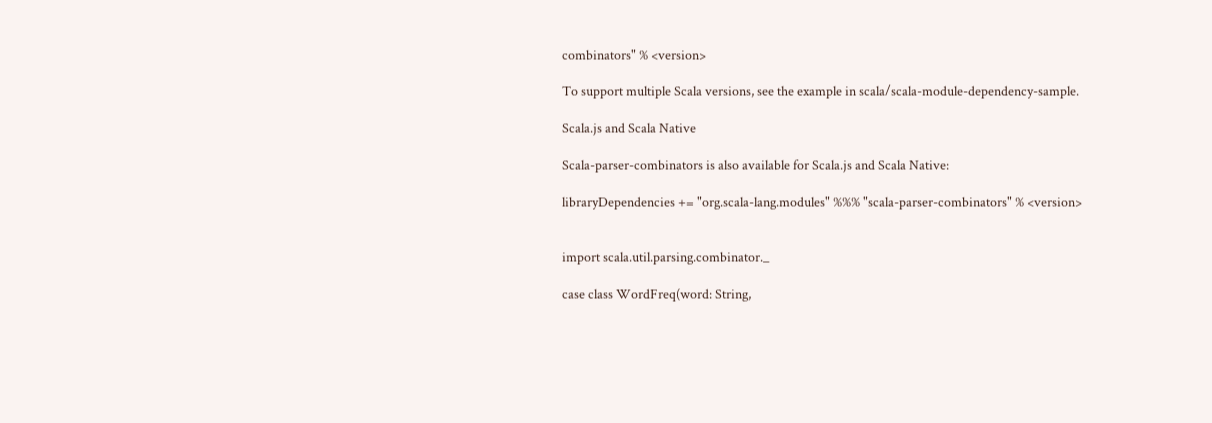combinators" % <version>

To support multiple Scala versions, see the example in scala/scala-module-dependency-sample.

Scala.js and Scala Native

Scala-parser-combinators is also available for Scala.js and Scala Native:

libraryDependencies += "org.scala-lang.modules" %%% "scala-parser-combinators" % <version>


import scala.util.parsing.combinator._

case class WordFreq(word: String,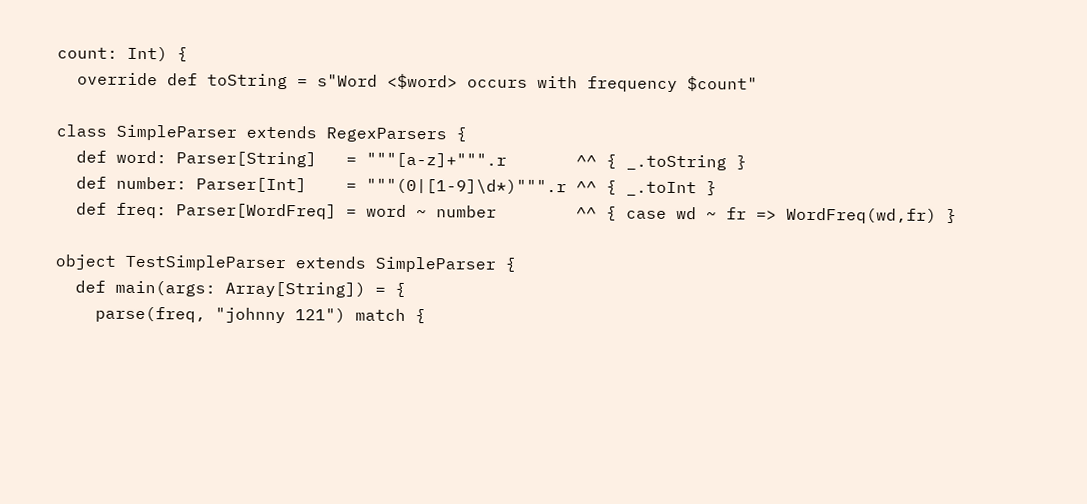count: Int) {
  override def toString = s"Word <$word> occurs with frequency $count"

class SimpleParser extends RegexParsers {
  def word: Parser[String]   = """[a-z]+""".r       ^^ { _.toString }
  def number: Parser[Int]    = """(0|[1-9]\d*)""".r ^^ { _.toInt }
  def freq: Parser[WordFreq] = word ~ number        ^^ { case wd ~ fr => WordFreq(wd,fr) }

object TestSimpleParser extends SimpleParser {
  def main(args: Array[String]) = {
    parse(freq, "johnny 121") match {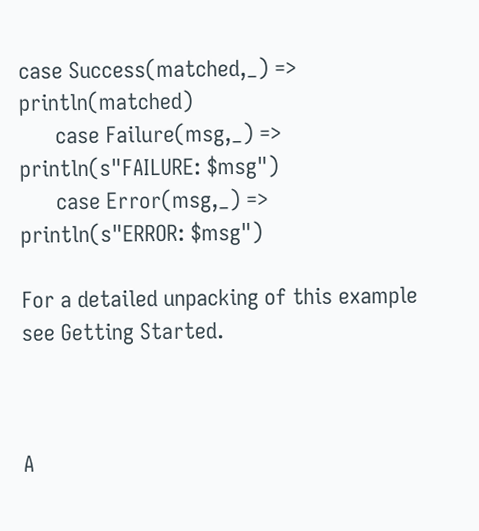case Success(matched,_) => println(matched)
      case Failure(msg,_) => println(s"FAILURE: $msg")
      case Error(msg,_) => println(s"ERROR: $msg")

For a detailed unpacking of this example see Getting Started.



A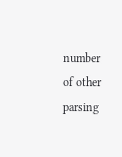number of other parsing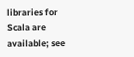libraries for Scala are available; see